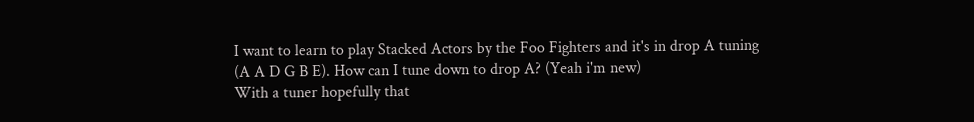I want to learn to play Stacked Actors by the Foo Fighters and it's in drop A tuning (A A D G B E). How can I tune down to drop A? (Yeah i'm new)
With a tuner hopefully that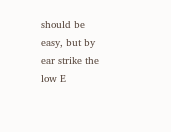should be easy, but by ear strike the low E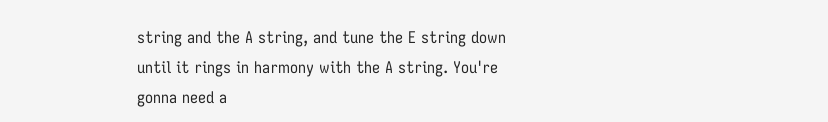string and the A string, and tune the E string down until it rings in harmony with the A string. You're gonna need a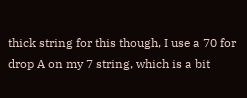thick string for this though, I use a 70 for drop A on my 7 string, which is a bit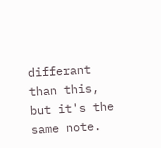differant than this, but it's the same note.